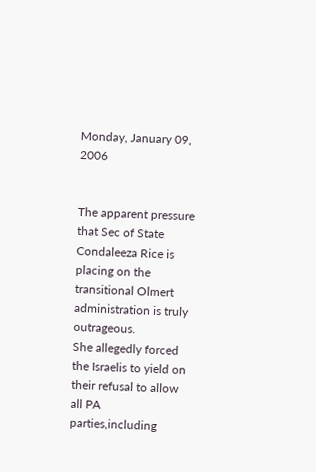Monday, January 09, 2006


The apparent pressure that Sec of State Condaleeza Rice is placing on the transitional Olmert administration is truly outrageous.
She allegedly forced the Israelis to yield on their refusal to allow all PA parties,including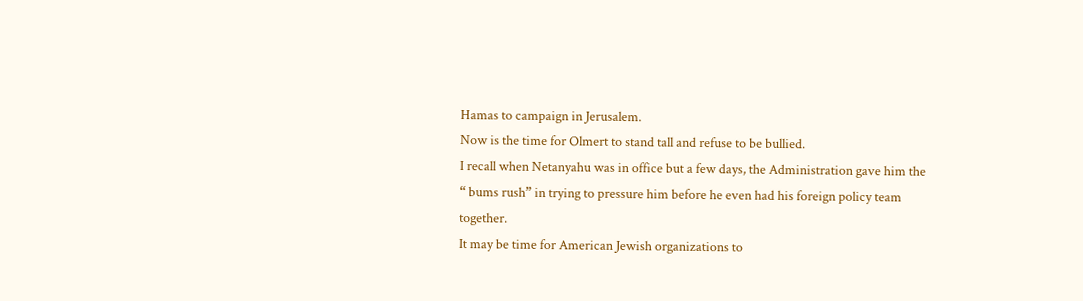Hamas to campaign in Jerusalem.
Now is the time for Olmert to stand tall and refuse to be bullied.
I recall when Netanyahu was in office but a few days, the Administration gave him the “ bums rush” in trying to pressure him before he even had his foreign policy team together.
It may be time for American Jewish organizations to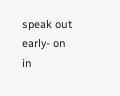speak out early- on in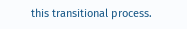this transitional process.